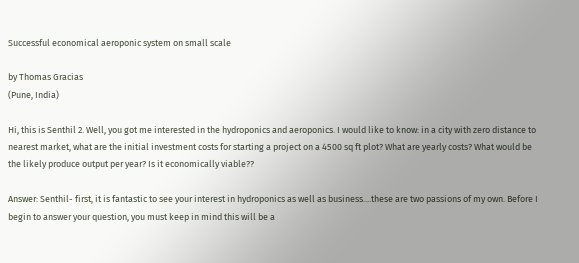Successful economical aeroponic system on small scale

by Thomas Gracias
(Pune, India)

Hi, this is Senthil 2. Well, you got me interested in the hydroponics and aeroponics. I would like to know: in a city with zero distance to nearest market, what are the initial investment costs for starting a project on a 4500 sq ft plot? What are yearly costs? What would be the likely produce output per year? Is it economically viable??

Answer: Senthil- first, it is fantastic to see your interest in hydroponics as well as business....these are two passions of my own. Before I begin to answer your question, you must keep in mind this will be a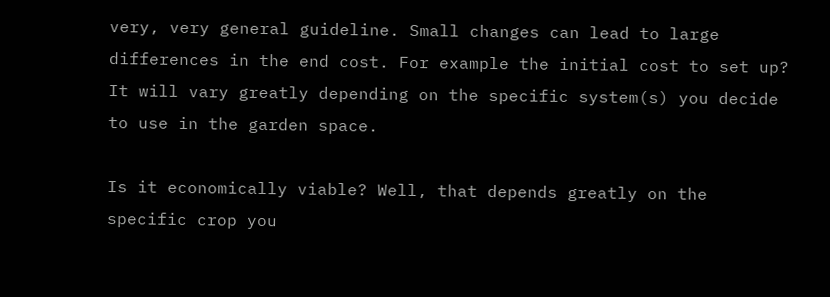very, very general guideline. Small changes can lead to large differences in the end cost. For example the initial cost to set up? It will vary greatly depending on the specific system(s) you decide to use in the garden space.

Is it economically viable? Well, that depends greatly on the specific crop you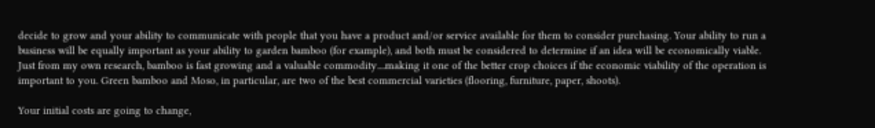decide to grow and your ability to communicate with people that you have a product and/or service available for them to consider purchasing. Your ability to run a business will be equally important as your ability to garden bamboo (for example), and both must be considered to determine if an idea will be economically viable. Just from my own research, bamboo is fast growing and a valuable commodity....making it one of the better crop choices if the economic viability of the operation is important to you. Green bamboo and Moso, in particular, are two of the best commercial varieties (flooring, furniture, paper, shoots).

Your initial costs are going to change,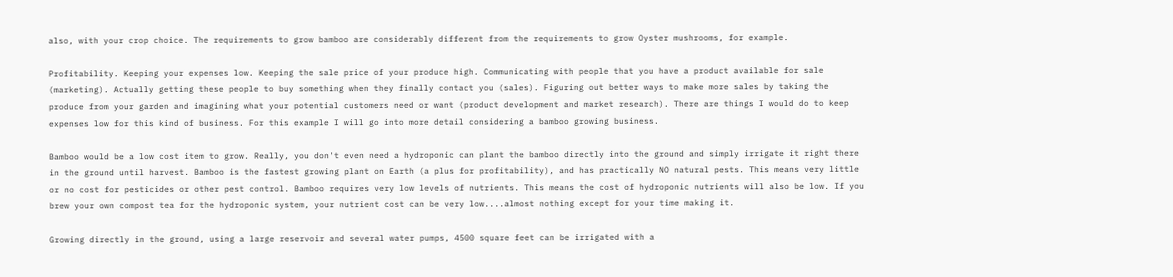also, with your crop choice. The requirements to grow bamboo are considerably different from the requirements to grow Oyster mushrooms, for example.

Profitability. Keeping your expenses low. Keeping the sale price of your produce high. Communicating with people that you have a product available for sale (marketing). Actually getting these people to buy something when they finally contact you (sales). Figuring out better ways to make more sales by taking the produce from your garden and imagining what your potential customers need or want (product development and market research). There are things I would do to keep expenses low for this kind of business. For this example I will go into more detail considering a bamboo growing business.

Bamboo would be a low cost item to grow. Really, you don't even need a hydroponic can plant the bamboo directly into the ground and simply irrigate it right there in the ground until harvest. Bamboo is the fastest growing plant on Earth (a plus for profitability), and has practically NO natural pests. This means very little or no cost for pesticides or other pest control. Bamboo requires very low levels of nutrients. This means the cost of hydroponic nutrients will also be low. If you brew your own compost tea for the hydroponic system, your nutrient cost can be very low....almost nothing except for your time making it.

Growing directly in the ground, using a large reservoir and several water pumps, 4500 square feet can be irrigated with a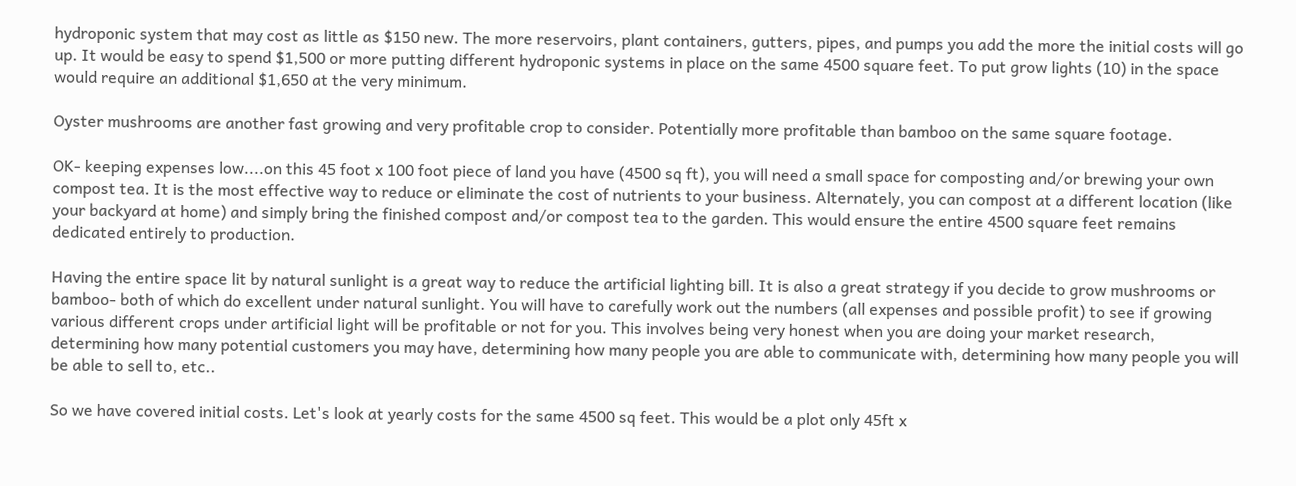hydroponic system that may cost as little as $150 new. The more reservoirs, plant containers, gutters, pipes, and pumps you add the more the initial costs will go up. It would be easy to spend $1,500 or more putting different hydroponic systems in place on the same 4500 square feet. To put grow lights (10) in the space would require an additional $1,650 at the very minimum.

Oyster mushrooms are another fast growing and very profitable crop to consider. Potentially more profitable than bamboo on the same square footage.

OK- keeping expenses low....on this 45 foot x 100 foot piece of land you have (4500 sq ft), you will need a small space for composting and/or brewing your own compost tea. It is the most effective way to reduce or eliminate the cost of nutrients to your business. Alternately, you can compost at a different location (like your backyard at home) and simply bring the finished compost and/or compost tea to the garden. This would ensure the entire 4500 square feet remains dedicated entirely to production.

Having the entire space lit by natural sunlight is a great way to reduce the artificial lighting bill. It is also a great strategy if you decide to grow mushrooms or bamboo- both of which do excellent under natural sunlight. You will have to carefully work out the numbers (all expenses and possible profit) to see if growing various different crops under artificial light will be profitable or not for you. This involves being very honest when you are doing your market research, determining how many potential customers you may have, determining how many people you are able to communicate with, determining how many people you will be able to sell to, etc..

So we have covered initial costs. Let's look at yearly costs for the same 4500 sq feet. This would be a plot only 45ft x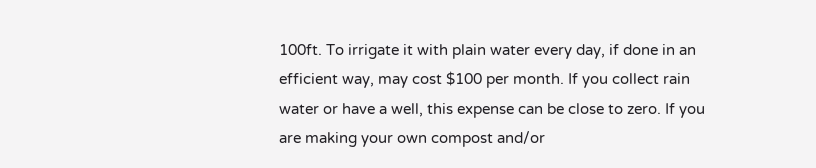100ft. To irrigate it with plain water every day, if done in an efficient way, may cost $100 per month. If you collect rain water or have a well, this expense can be close to zero. If you are making your own compost and/or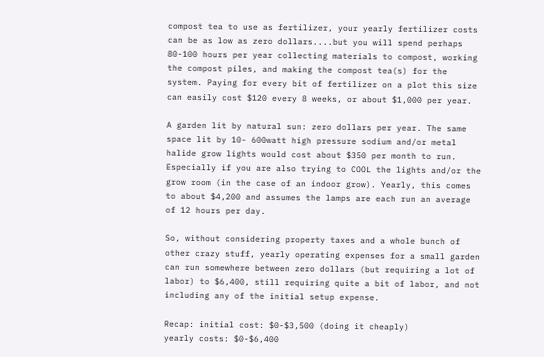compost tea to use as fertilizer, your yearly fertilizer costs can be as low as zero dollars....but you will spend perhaps 80-100 hours per year collecting materials to compost, working the compost piles, and making the compost tea(s) for the system. Paying for every bit of fertilizer on a plot this size can easily cost $120 every 8 weeks, or about $1,000 per year.

A garden lit by natural sun: zero dollars per year. The same space lit by 10- 600watt high pressure sodium and/or metal halide grow lights would cost about $350 per month to run. Especially if you are also trying to COOL the lights and/or the grow room (in the case of an indoor grow). Yearly, this comes to about $4,200 and assumes the lamps are each run an average of 12 hours per day.

So, without considering property taxes and a whole bunch of other crazy stuff, yearly operating expenses for a small garden can run somewhere between zero dollars (but requiring a lot of labor) to $6,400, still requiring quite a bit of labor, and not including any of the initial setup expense.

Recap: initial cost: $0-$3,500 (doing it cheaply)
yearly costs: $0-$6,400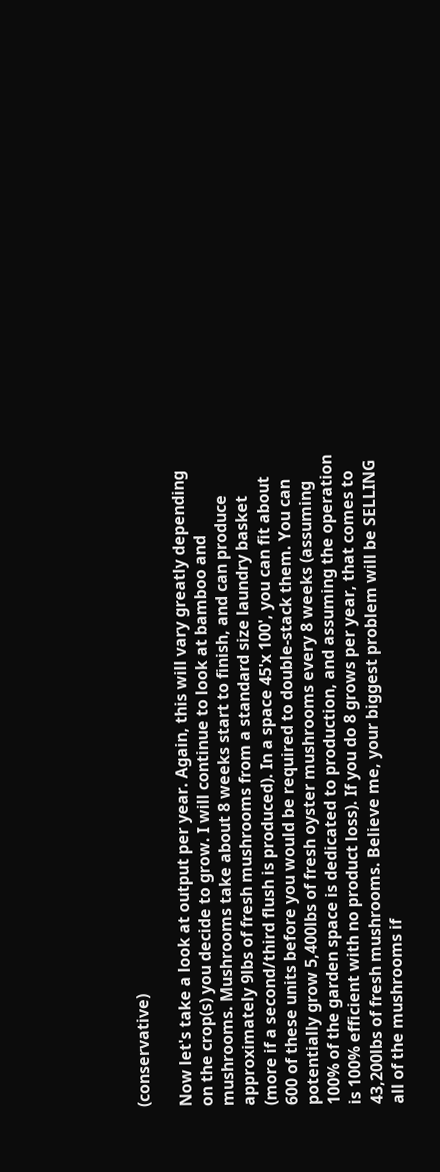(conservative)

Now let's take a look at output per year. Again, this will vary greatly depending on the crop(s) you decide to grow. I will continue to look at bamboo and mushrooms. Mushrooms take about 8 weeks start to finish, and can produce approximately 9lbs of fresh mushrooms from a standard size laundry basket (more if a second/third flush is produced). In a space 45'x 100', you can fit about 600 of these units before you would be required to double-stack them. You can potentially grow 5,400lbs of fresh oyster mushrooms every 8 weeks (assuming 100% of the garden space is dedicated to production, and assuming the operation is 100% efficient with no product loss). If you do 8 grows per year, that comes to 43,200lbs of fresh mushrooms. Believe me, your biggest problem will be SELLING all of the mushrooms if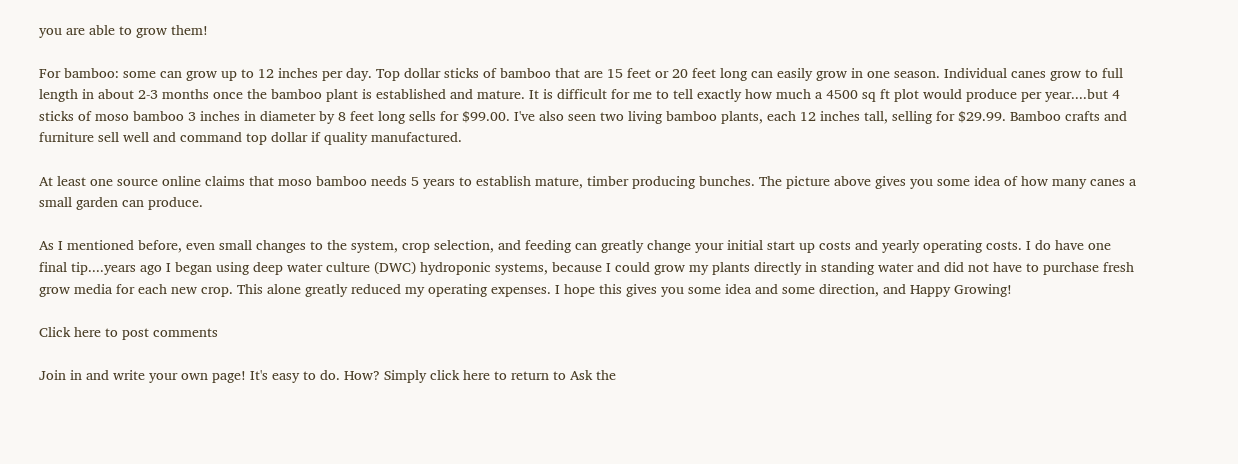you are able to grow them!

For bamboo: some can grow up to 12 inches per day. Top dollar sticks of bamboo that are 15 feet or 20 feet long can easily grow in one season. Individual canes grow to full length in about 2-3 months once the bamboo plant is established and mature. It is difficult for me to tell exactly how much a 4500 sq ft plot would produce per year....but 4 sticks of moso bamboo 3 inches in diameter by 8 feet long sells for $99.00. I've also seen two living bamboo plants, each 12 inches tall, selling for $29.99. Bamboo crafts and furniture sell well and command top dollar if quality manufactured.

At least one source online claims that moso bamboo needs 5 years to establish mature, timber producing bunches. The picture above gives you some idea of how many canes a small garden can produce.

As I mentioned before, even small changes to the system, crop selection, and feeding can greatly change your initial start up costs and yearly operating costs. I do have one final tip....years ago I began using deep water culture (DWC) hydroponic systems, because I could grow my plants directly in standing water and did not have to purchase fresh grow media for each new crop. This alone greatly reduced my operating expenses. I hope this gives you some idea and some direction, and Happy Growing!

Click here to post comments

Join in and write your own page! It's easy to do. How? Simply click here to return to Ask the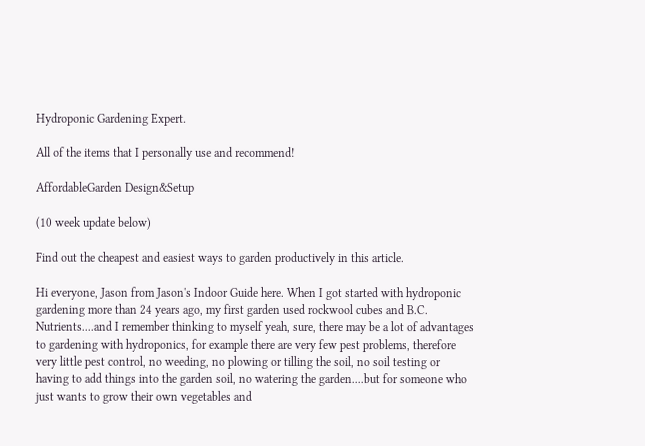Hydroponic Gardening Expert.

All of the items that I personally use and recommend!

AffordableGarden Design&Setup

(10 week update below)

Find out the cheapest and easiest ways to garden productively in this article.

Hi everyone, Jason from Jason's Indoor Guide here. When I got started with hydroponic gardening more than 24 years ago, my first garden used rockwool cubes and B.C. Nutrients....and I remember thinking to myself yeah, sure, there may be a lot of advantages to gardening with hydroponics, for example there are very few pest problems, therefore very little pest control, no weeding, no plowing or tilling the soil, no soil testing or having to add things into the garden soil, no watering the garden....but for someone who just wants to grow their own vegetables and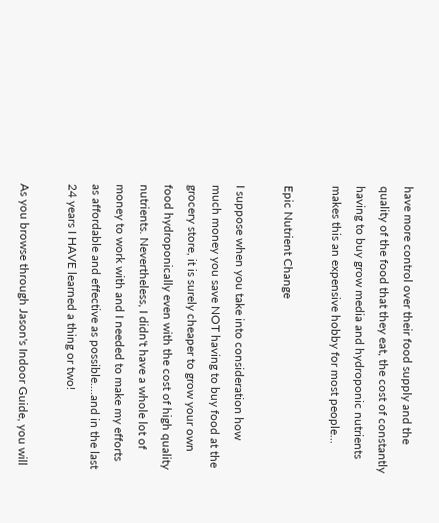have more control over their food supply and the quality of the food that they eat, the cost of constantly having to buy grow media and hydroponic nutrients makes this an expensive hobby for most people...

Epic Nutrient Change

I suppose when you take into consideration how much money you save NOT having to buy food at the grocery store, it is surely cheaper to grow your own food hydroponically even with the cost of high quality nutrients. Nevertheless, I didn't have a whole lot of money to work with and I needed to make my efforts as affordable and effective as possible....and in the last 24 years I HAVE learned a thing or two!

As you browse through Jason's Indoor Guide, you will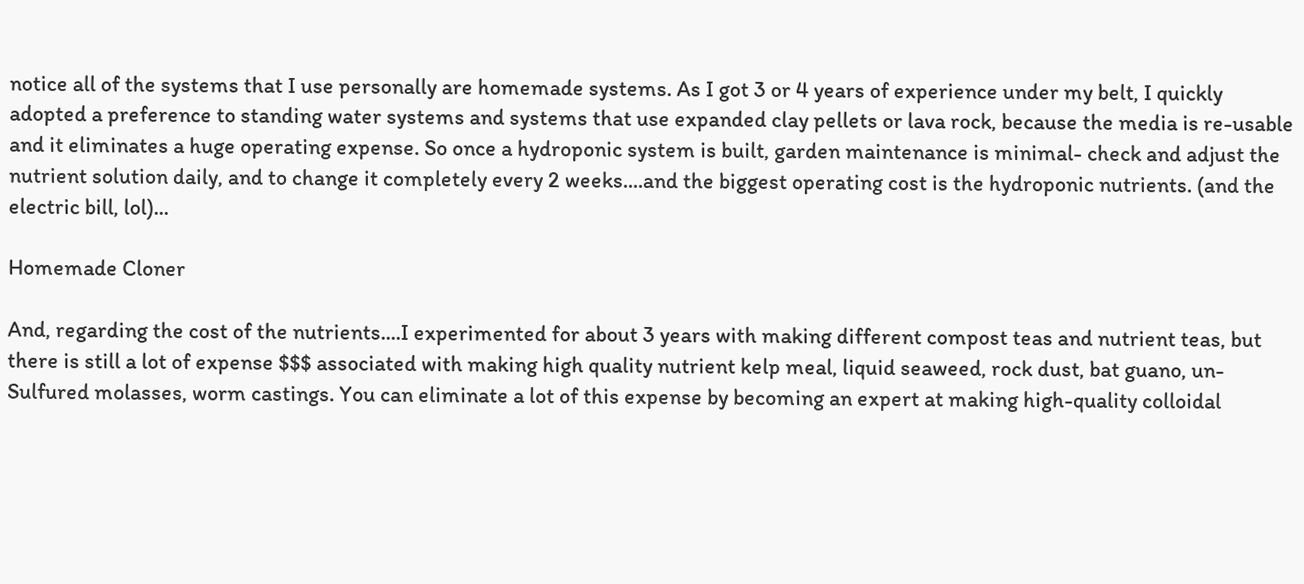notice all of the systems that I use personally are homemade systems. As I got 3 or 4 years of experience under my belt, I quickly adopted a preference to standing water systems and systems that use expanded clay pellets or lava rock, because the media is re-usable and it eliminates a huge operating expense. So once a hydroponic system is built, garden maintenance is minimal- check and adjust the nutrient solution daily, and to change it completely every 2 weeks....and the biggest operating cost is the hydroponic nutrients. (and the electric bill, lol)...

Homemade Cloner

And, regarding the cost of the nutrients....I experimented for about 3 years with making different compost teas and nutrient teas, but there is still a lot of expense $$$ associated with making high quality nutrient kelp meal, liquid seaweed, rock dust, bat guano, un-Sulfured molasses, worm castings. You can eliminate a lot of this expense by becoming an expert at making high-quality colloidal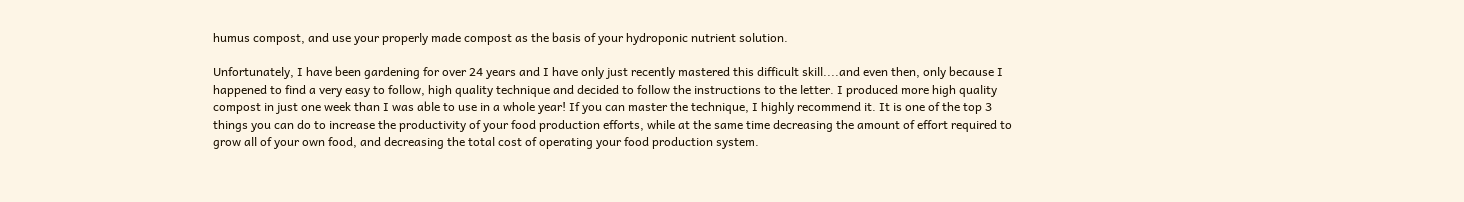humus compost, and use your properly made compost as the basis of your hydroponic nutrient solution.

Unfortunately, I have been gardening for over 24 years and I have only just recently mastered this difficult skill....and even then, only because I happened to find a very easy to follow, high quality technique and decided to follow the instructions to the letter. I produced more high quality compost in just one week than I was able to use in a whole year! If you can master the technique, I highly recommend it. It is one of the top 3 things you can do to increase the productivity of your food production efforts, while at the same time decreasing the amount of effort required to grow all of your own food, and decreasing the total cost of operating your food production system.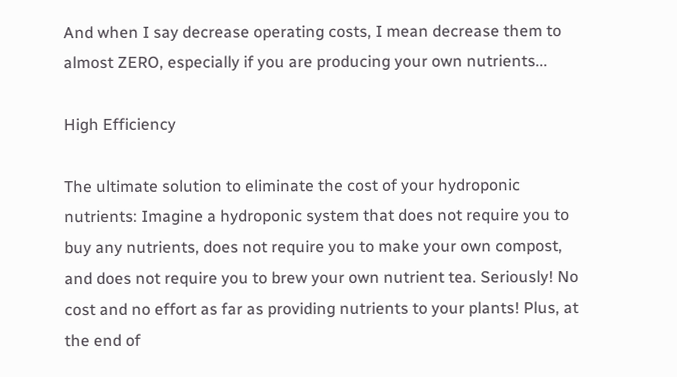And when I say decrease operating costs, I mean decrease them to almost ZERO, especially if you are producing your own nutrients...

High Efficiency

The ultimate solution to eliminate the cost of your hydroponic nutrients: Imagine a hydroponic system that does not require you to buy any nutrients, does not require you to make your own compost, and does not require you to brew your own nutrient tea. Seriously! No cost and no effort as far as providing nutrients to your plants! Plus, at the end of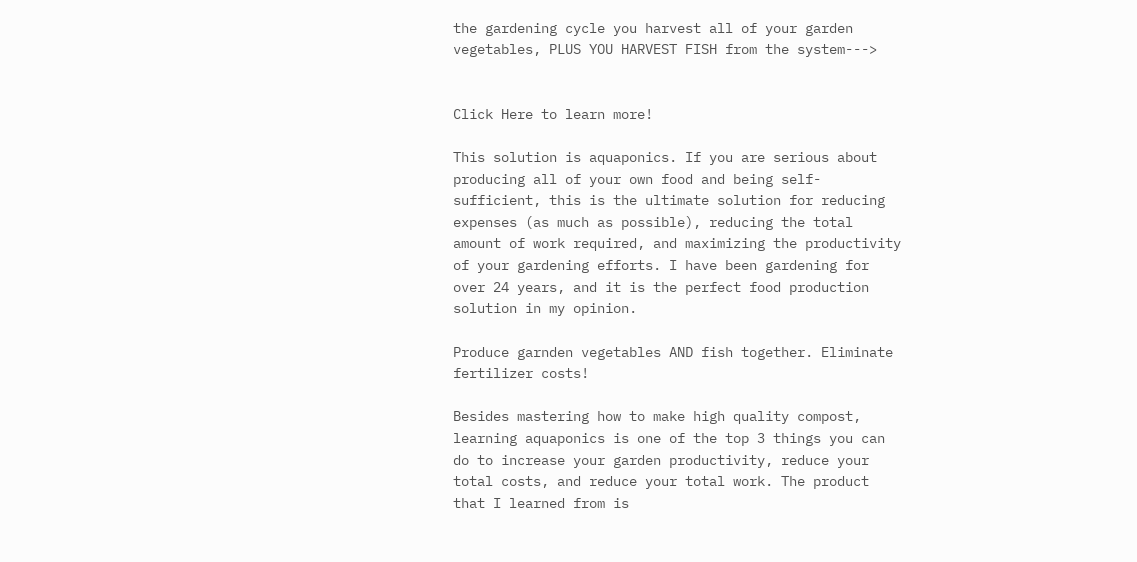the gardening cycle you harvest all of your garden vegetables, PLUS YOU HARVEST FISH from the system--->


Click Here to learn more!

This solution is aquaponics. If you are serious about producing all of your own food and being self-sufficient, this is the ultimate solution for reducing expenses (as much as possible), reducing the total amount of work required, and maximizing the productivity of your gardening efforts. I have been gardening for over 24 years, and it is the perfect food production solution in my opinion.

Produce garnden vegetables AND fish together. Eliminate fertilizer costs!

Besides mastering how to make high quality compost, learning aquaponics is one of the top 3 things you can do to increase your garden productivity, reduce your total costs, and reduce your total work. The product that I learned from is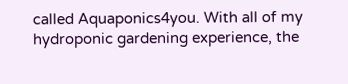called Aquaponics4you. With all of my hydroponic gardening experience, the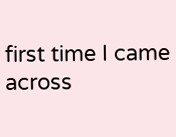first time I came across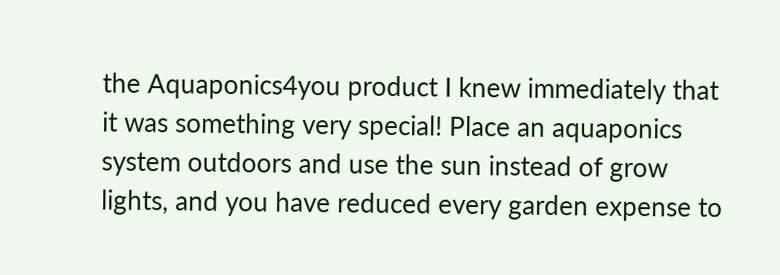the Aquaponics4you product I knew immediately that it was something very special! Place an aquaponics system outdoors and use the sun instead of grow lights, and you have reduced every garden expense to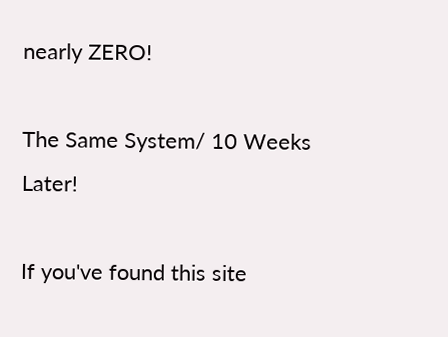nearly ZERO!

The Same System/ 10 Weeks Later!

If you've found this site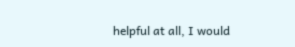helpful at all, I would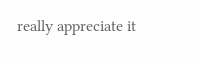really appreciate it